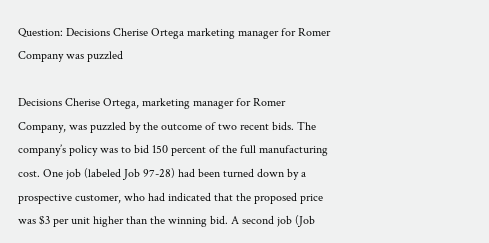Question: Decisions Cherise Ortega marketing manager for Romer Company was puzzled

Decisions Cherise Ortega, marketing manager for Romer Company, was puzzled by the outcome of two recent bids. The company’s policy was to bid 150 percent of the full manufacturing cost. One job (labeled Job 97-28) had been turned down by a prospective customer, who had indicated that the proposed price was $3 per unit higher than the winning bid. A second job (Job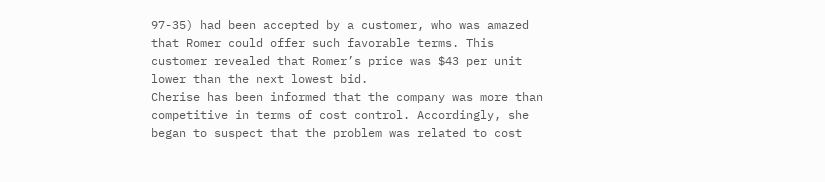97-35) had been accepted by a customer, who was amazed that Romer could offer such favorable terms. This customer revealed that Romer’s price was $43 per unit lower than the next lowest bid.
Cherise has been informed that the company was more than competitive in terms of cost control. Accordingly, she began to suspect that the problem was related to cost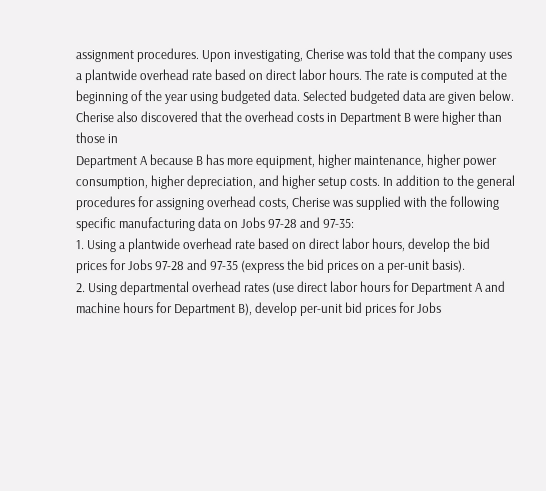assignment procedures. Upon investigating, Cherise was told that the company uses a plantwide overhead rate based on direct labor hours. The rate is computed at the beginning of the year using budgeted data. Selected budgeted data are given below.
Cherise also discovered that the overhead costs in Department B were higher than those in
Department A because B has more equipment, higher maintenance, higher power consumption, higher depreciation, and higher setup costs. In addition to the general procedures for assigning overhead costs, Cherise was supplied with the following specific manufacturing data on Jobs 97-28 and 97-35:
1. Using a plantwide overhead rate based on direct labor hours, develop the bid prices for Jobs 97-28 and 97-35 (express the bid prices on a per-unit basis).
2. Using departmental overhead rates (use direct labor hours for Department A and machine hours for Department B), develop per-unit bid prices for Jobs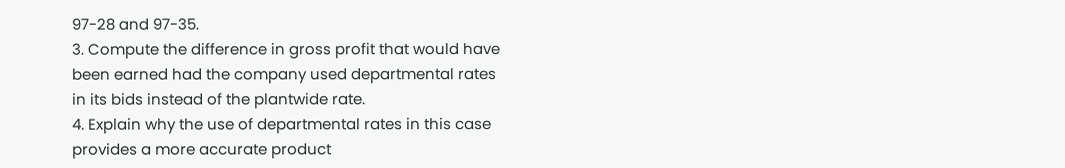97-28 and 97-35.
3. Compute the difference in gross profit that would have been earned had the company used departmental rates in its bids instead of the plantwide rate.
4. Explain why the use of departmental rates in this case provides a more accurate product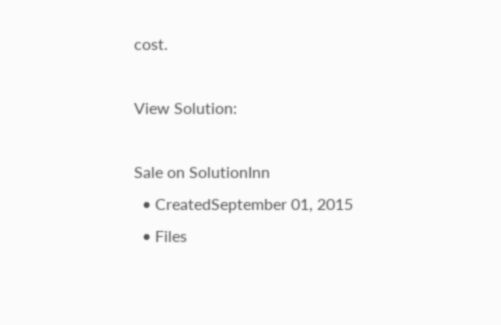cost.

View Solution:

Sale on SolutionInn
  • CreatedSeptember 01, 2015
  • Files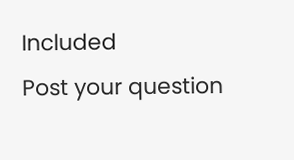Included
Post your question